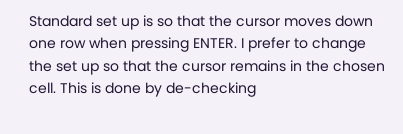Standard set up is so that the cursor moves down one row when pressing ENTER. I prefer to change the set up so that the cursor remains in the chosen cell. This is done by de-checking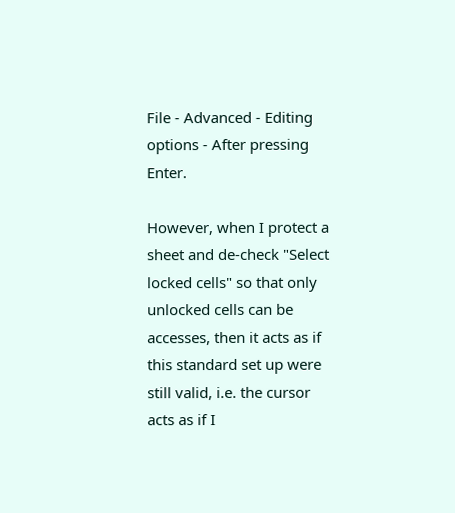File - Advanced - Editing options - After pressing Enter.

However, when I protect a sheet and de-check "Select locked cells" so that only unlocked cells can be accesses, then it acts as if this standard set up were still valid, i.e. the cursor acts as if I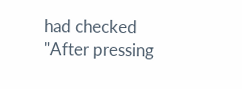had checked "After pressing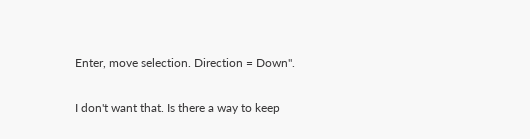Enter, move selection. Direction = Down".

I don't want that. Is there a way to keep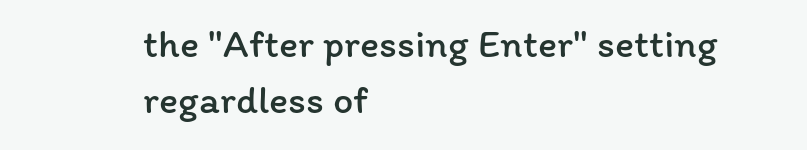the "After pressing Enter" setting regardless of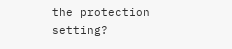the protection setting?